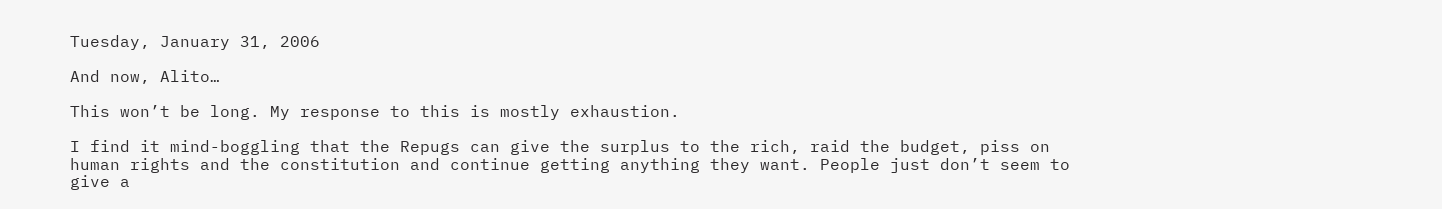Tuesday, January 31, 2006

And now, Alito…

This won’t be long. My response to this is mostly exhaustion.

I find it mind-boggling that the Repugs can give the surplus to the rich, raid the budget, piss on human rights and the constitution and continue getting anything they want. People just don’t seem to give a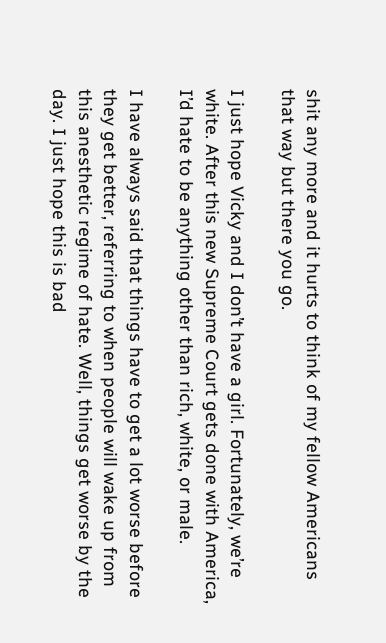shit any more and it hurts to think of my fellow Americans that way but there you go.

I just hope Vicky and I don’t have a girl. Fortunately, we’re white. After this new Supreme Court gets done with America, I’d hate to be anything other than rich, white, or male.

I have always said that things have to get a lot worse before they get better, referring to when people will wake up from this anesthetic regime of hate. Well, things get worse by the day. I just hope this is bad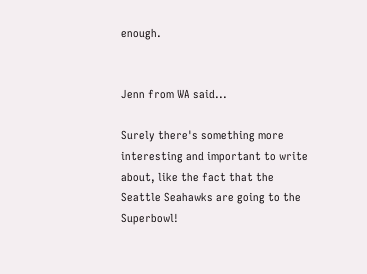enough.


Jenn from WA said...

Surely there's something more interesting and important to write about, like the fact that the Seattle Seahawks are going to the Superbowl!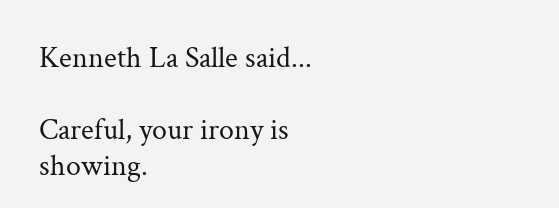Kenneth La Salle said...

Careful, your irony is showing.